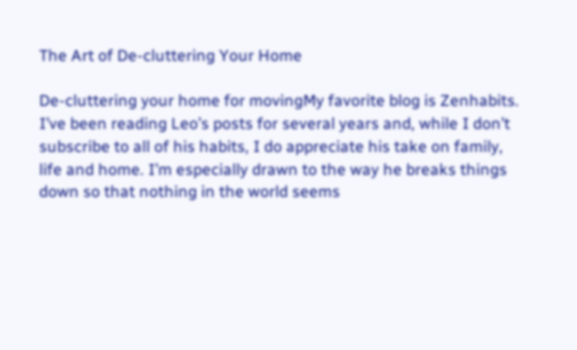The Art of De-cluttering Your Home

De-cluttering your home for movingMy favorite blog is Zenhabits. I’ve been reading Leo’s posts for several years and, while I don’t subscribe to all of his habits, I do appreciate his take on family, life and home. I’m especially drawn to the way he breaks things down so that nothing in the world seems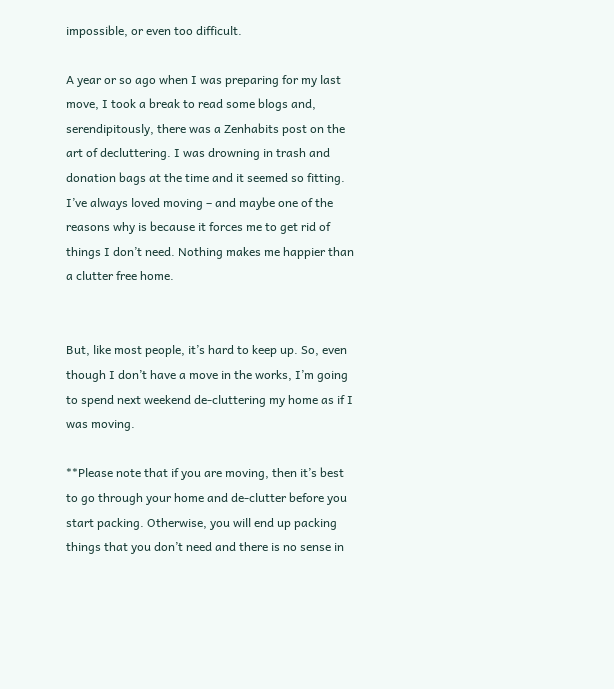impossible, or even too difficult.

A year or so ago when I was preparing for my last move, I took a break to read some blogs and, serendipitously, there was a Zenhabits post on the art of decluttering. I was drowning in trash and donation bags at the time and it seemed so fitting. I’ve always loved moving – and maybe one of the reasons why is because it forces me to get rid of things I don’t need. Nothing makes me happier than a clutter free home.


But, like most people, it’s hard to keep up. So, even though I don’t have a move in the works, I’m going to spend next weekend de-cluttering my home as if I was moving.

**Please note that if you are moving, then it’s best to go through your home and de-clutter before you start packing. Otherwise, you will end up packing things that you don’t need and there is no sense in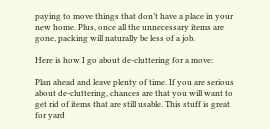paying to move things that don’t have a place in your new home. Plus, once all the unnecessary items are gone, packing will naturally be less of a job.

Here is how I go about de-cluttering for a move:

Plan ahead and leave plenty of time. If you are serious about de-cluttering, chances are that you will want to get rid of items that are still usable. This stuff is great for yard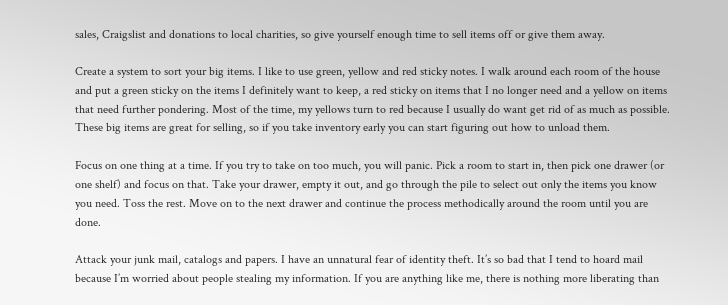sales, Craigslist and donations to local charities, so give yourself enough time to sell items off or give them away.

Create a system to sort your big items. I like to use green, yellow and red sticky notes. I walk around each room of the house and put a green sticky on the items I definitely want to keep, a red sticky on items that I no longer need and a yellow on items that need further pondering. Most of the time, my yellows turn to red because I usually do want get rid of as much as possible. These big items are great for selling, so if you take inventory early you can start figuring out how to unload them.

Focus on one thing at a time. If you try to take on too much, you will panic. Pick a room to start in, then pick one drawer (or one shelf) and focus on that. Take your drawer, empty it out, and go through the pile to select out only the items you know you need. Toss the rest. Move on to the next drawer and continue the process methodically around the room until you are done.

Attack your junk mail, catalogs and papers. I have an unnatural fear of identity theft. It’s so bad that I tend to hoard mail because I’m worried about people stealing my information. If you are anything like me, there is nothing more liberating than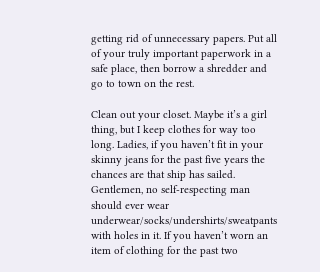getting rid of unnecessary papers. Put all of your truly important paperwork in a safe place, then borrow a shredder and go to town on the rest.

Clean out your closet. Maybe it’s a girl thing, but I keep clothes for way too long. Ladies, if you haven’t fit in your skinny jeans for the past five years the chances are that ship has sailed. Gentlemen, no self-respecting man should ever wear underwear/socks/undershirts/sweatpants with holes in it. If you haven’t worn an item of clothing for the past two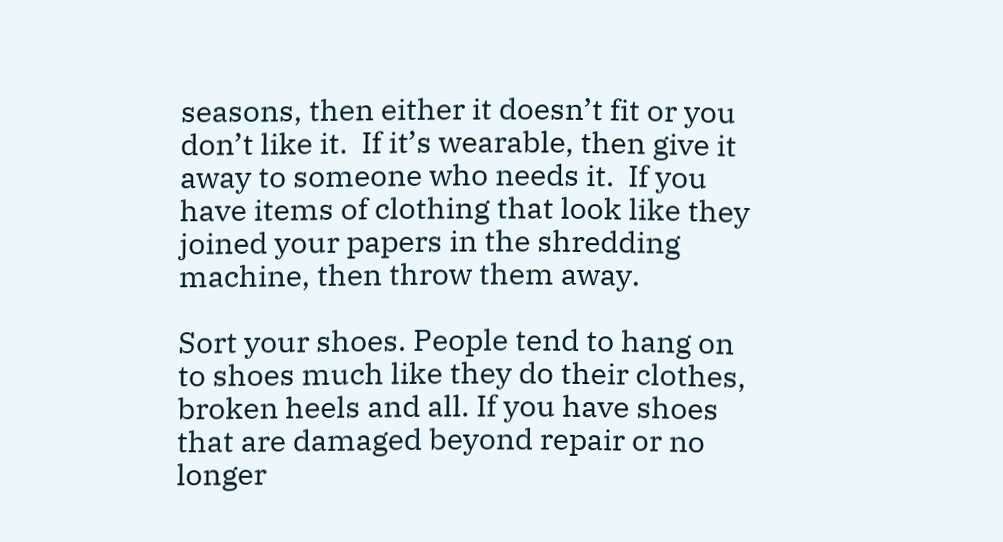seasons, then either it doesn’t fit or you don’t like it.  If it’s wearable, then give it away to someone who needs it.  If you have items of clothing that look like they joined your papers in the shredding machine, then throw them away.

Sort your shoes. People tend to hang on to shoes much like they do their clothes, broken heels and all. If you have shoes that are damaged beyond repair or no longer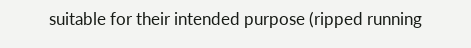suitable for their intended purpose (ripped running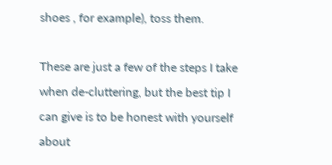shoes , for example), toss them.

These are just a few of the steps I take when de-cluttering, but the best tip I can give is to be honest with yourself about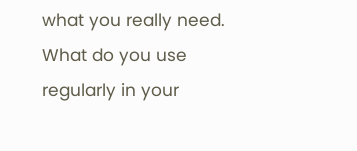what you really need. What do you use regularly in your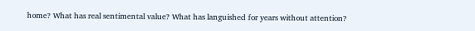home? What has real sentimental value? What has languished for years without attention?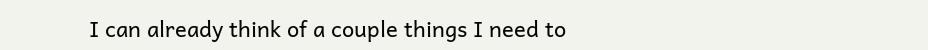I can already think of a couple things I need to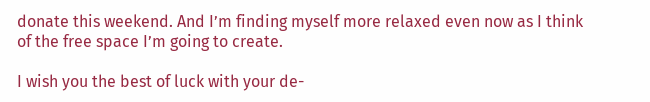donate this weekend. And I’m finding myself more relaxed even now as I think of the free space I’m going to create.

I wish you the best of luck with your de-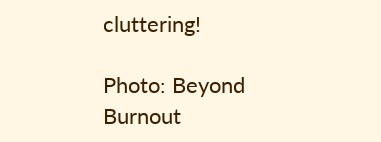cluttering!

Photo: Beyond Burnout